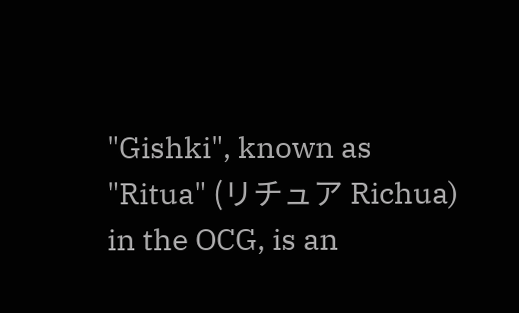"Gishki", known as "Ritua" (リチュア Richua) in the OCG, is an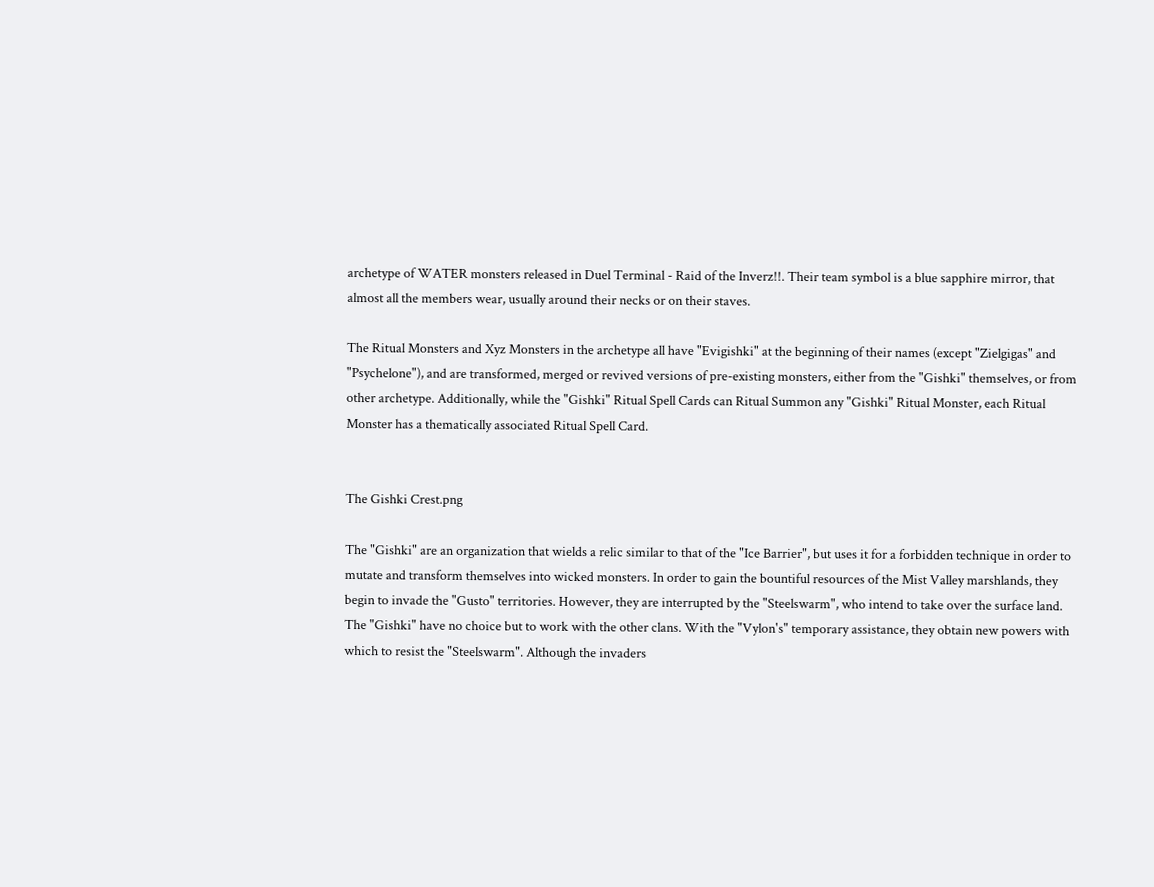archetype of WATER monsters released in Duel Terminal - Raid of the Inverz!!. Their team symbol is a blue sapphire mirror, that almost all the members wear, usually around their necks or on their staves.

The Ritual Monsters and Xyz Monsters in the archetype all have "Evigishki" at the beginning of their names (except "Zielgigas" and "Psychelone"), and are transformed, merged or revived versions of pre-existing monsters, either from the "Gishki" themselves, or from other archetype. Additionally, while the "Gishki" Ritual Spell Cards can Ritual Summon any "Gishki" Ritual Monster, each Ritual Monster has a thematically associated Ritual Spell Card.


The Gishki Crest.png

The "Gishki" are an organization that wields a relic similar to that of the "Ice Barrier", but uses it for a forbidden technique in order to mutate and transform themselves into wicked monsters. In order to gain the bountiful resources of the Mist Valley marshlands, they begin to invade the "Gusto" territories. However, they are interrupted by the "Steelswarm", who intend to take over the surface land. The "Gishki" have no choice but to work with the other clans. With the "Vylon's" temporary assistance, they obtain new powers with which to resist the "Steelswarm". Although the invaders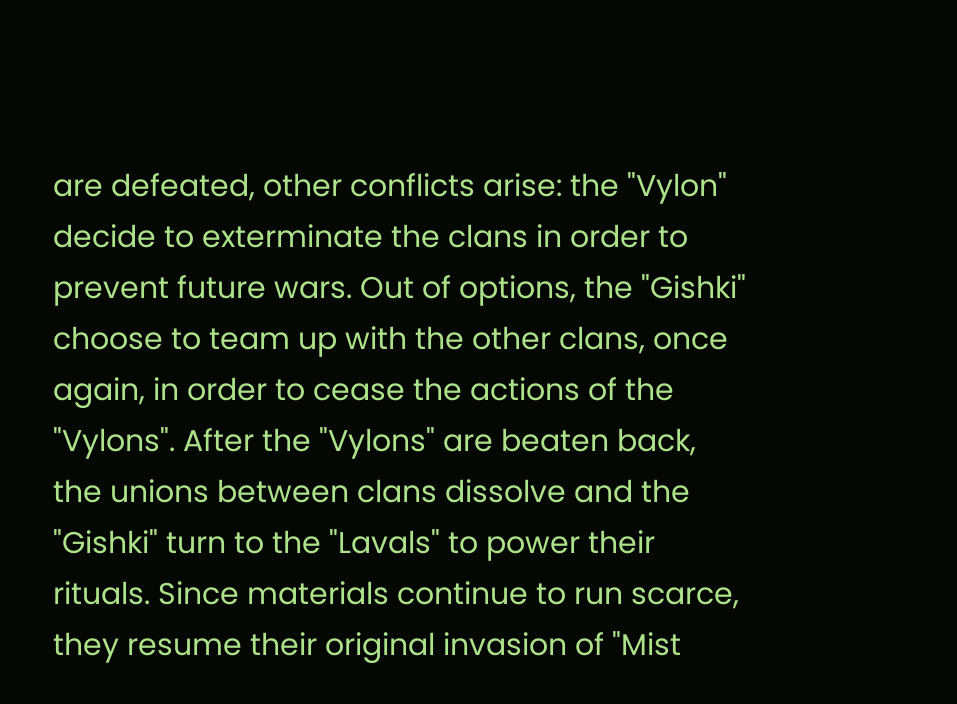are defeated, other conflicts arise: the "Vylon" decide to exterminate the clans in order to prevent future wars. Out of options, the "Gishki" choose to team up with the other clans, once again, in order to cease the actions of the "Vylons". After the "Vylons" are beaten back, the unions between clans dissolve and the "Gishki" turn to the "Lavals" to power their rituals. Since materials continue to run scarce, they resume their original invasion of "Mist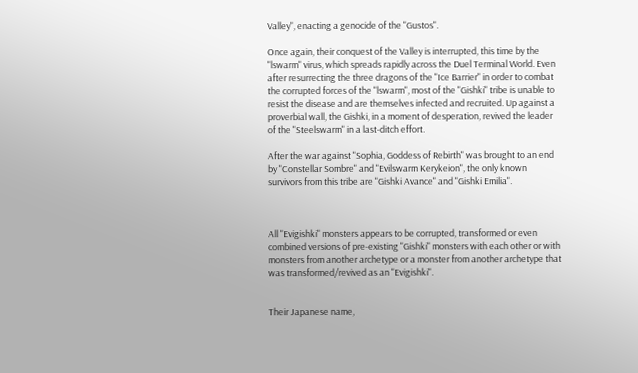Valley", enacting a genocide of the "Gustos".

Once again, their conquest of the Valley is interrupted, this time by the "lswarm" virus, which spreads rapidly across the Duel Terminal World. Even after resurrecting the three dragons of the "Ice Barrier" in order to combat the corrupted forces of the "lswarm", most of the "Gishki" tribe is unable to resist the disease and are themselves infected and recruited. Up against a proverbial wall, the Gishki, in a moment of desperation, revived the leader of the "Steelswarm" in a last-ditch effort.

After the war against "Sophia, Goddess of Rebirth" was brought to an end by "Constellar Sombre" and "Evilswarm Kerykeion", the only known survivors from this tribe are "Gishki Avance" and "Gishki Emilia".



All "Evigishki" monsters appears to be corrupted, transformed or even combined versions of pre-existing "Gishki" monsters with each other or with monsters from another archetype or a monster from another archetype that was transformed/revived as an "Evigishki".


Their Japanese name,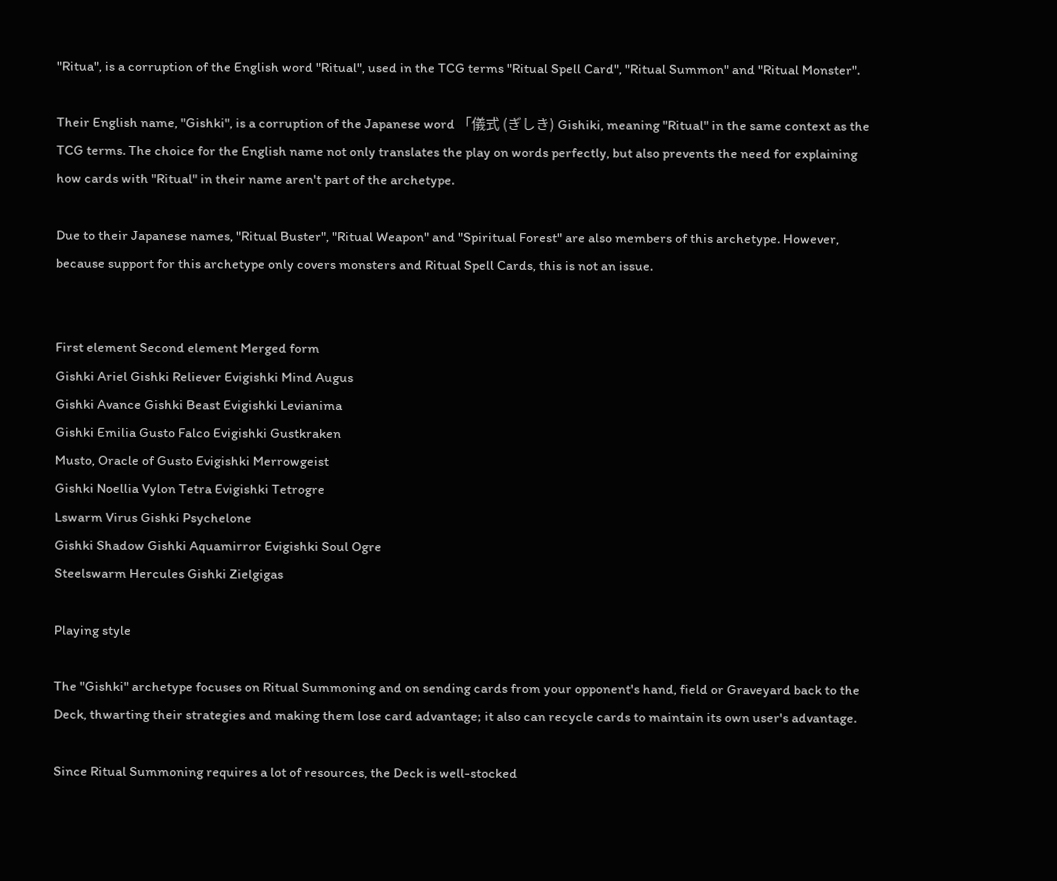"Ritua", is a corruption of the English word "Ritual", used in the TCG terms "Ritual Spell Card", "Ritual Summon" and "Ritual Monster".

Their English name, "Gishki", is a corruption of the Japanese word 「儀式 (ぎしき) Gishiki, meaning "Ritual" in the same context as the TCG terms. The choice for the English name not only translates the play on words perfectly, but also prevents the need for explaining how cards with "Ritual" in their name aren't part of the archetype.

Due to their Japanese names, "Ritual Buster", "Ritual Weapon" and "Spiritual Forest" are also members of this archetype. However, because support for this archetype only covers monsters and Ritual Spell Cards, this is not an issue.


First element Second element Merged form
Gishki Ariel Gishki Reliever Evigishki Mind Augus
Gishki Avance Gishki Beast Evigishki Levianima
Gishki Emilia Gusto Falco Evigishki Gustkraken
Musto, Oracle of Gusto Evigishki Merrowgeist
Gishki Noellia Vylon Tetra Evigishki Tetrogre
Lswarm Virus Gishki Psychelone
Gishki Shadow Gishki Aquamirror Evigishki Soul Ogre
Steelswarm Hercules Gishki Zielgigas

Playing style

The "Gishki" archetype focuses on Ritual Summoning and on sending cards from your opponent's hand, field or Graveyard back to the Deck, thwarting their strategies and making them lose card advantage; it also can recycle cards to maintain its own user's advantage.

Since Ritual Summoning requires a lot of resources, the Deck is well-stocked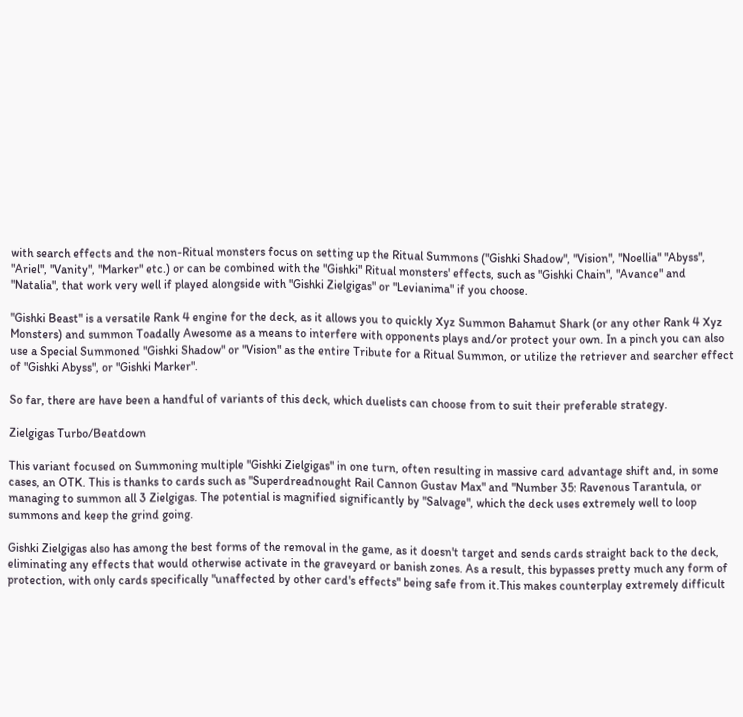with search effects and the non-Ritual monsters focus on setting up the Ritual Summons ("Gishki Shadow", "Vision", "Noellia" "Abyss", "Ariel", "Vanity", "Marker" etc.) or can be combined with the "Gishki" Ritual monsters' effects, such as "Gishki Chain", "Avance" and "Natalia", that work very well if played alongside with "Gishki Zielgigas" or "Levianima" if you choose.

"Gishki Beast" is a versatile Rank 4 engine for the deck, as it allows you to quickly Xyz Summon Bahamut Shark (or any other Rank 4 Xyz Monsters) and summon Toadally Awesome as a means to interfere with opponents plays and/or protect your own. In a pinch you can also use a Special Summoned "Gishki Shadow" or "Vision" as the entire Tribute for a Ritual Summon, or utilize the retriever and searcher effect of "Gishki Abyss", or "Gishki Marker".

So far, there are have been a handful of variants of this deck, which duelists can choose from to suit their preferable strategy.

Zielgigas Turbo/Beatdown

This variant focused on Summoning multiple "Gishki Zielgigas" in one turn, often resulting in massive card advantage shift and, in some cases, an OTK. This is thanks to cards such as "Superdreadnought Rail Cannon Gustav Max" and "Number 35: Ravenous Tarantula, or managing to summon all 3 Zielgigas. The potential is magnified significantly by "Salvage", which the deck uses extremely well to loop summons and keep the grind going.

Gishki Zielgigas also has among the best forms of the removal in the game, as it doesn't target and sends cards straight back to the deck, eliminating any effects that would otherwise activate in the graveyard or banish zones. As a result, this bypasses pretty much any form of protection, with only cards specifically "unaffected by other card's effects" being safe from it.This makes counterplay extremely difficult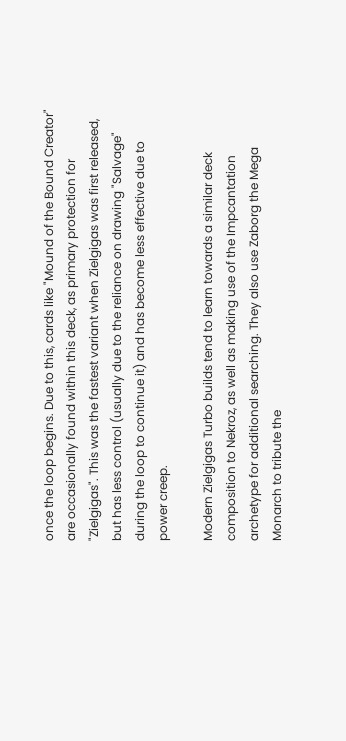once the loop begins. Due to this, cards like "Mound of the Bound Creator" are occasionally found within this deck, as primary protection for "Zielgigas". This was the fastest variant when Zielgigas was first released, but has less control (usually due to the reliance on drawing "Salvage" during the loop to continue it) and has become less effective due to power creep.

Modern Zielgigas Turbo builds tend to learn towards a similar deck composition to Nekroz, as well as making use of the Impcantation archetype for additional searching. They also use Zaborg the Mega Monarch to tribute the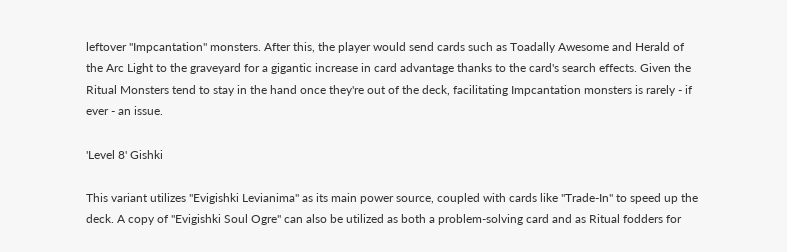leftover "Impcantation" monsters. After this, the player would send cards such as Toadally Awesome and Herald of the Arc Light to the graveyard for a gigantic increase in card advantage thanks to the card's search effects. Given the Ritual Monsters tend to stay in the hand once they're out of the deck, facilitating Impcantation monsters is rarely - if ever - an issue.

'Level 8' Gishki

This variant utilizes "Evigishki Levianima" as its main power source, coupled with cards like "Trade-In" to speed up the deck. A copy of "Evigishki Soul Ogre" can also be utilized as both a problem-solving card and as Ritual fodders for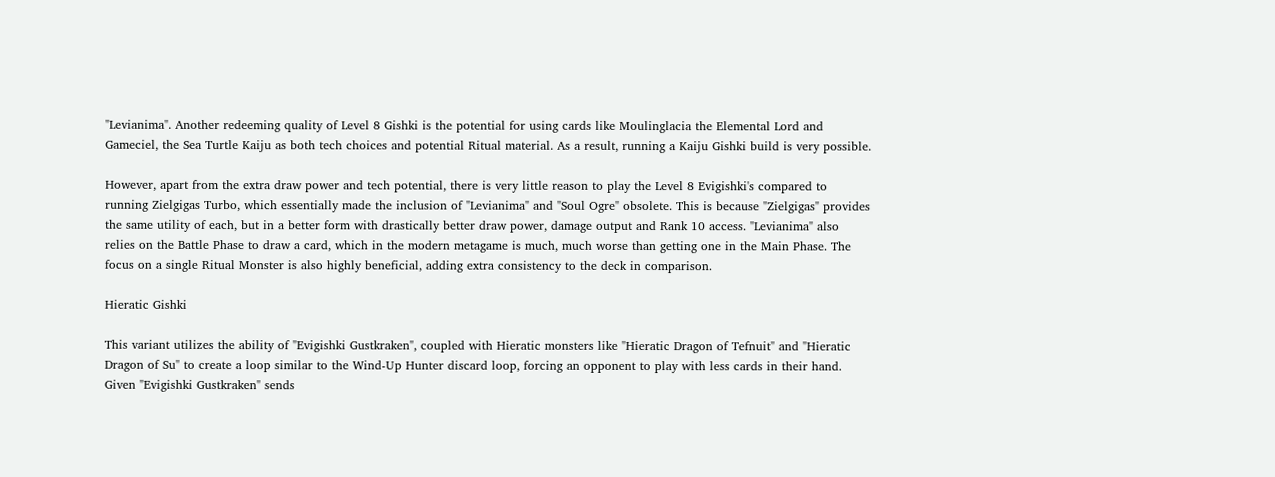"Levianima". Another redeeming quality of Level 8 Gishki is the potential for using cards like Moulinglacia the Elemental Lord and Gameciel, the Sea Turtle Kaiju as both tech choices and potential Ritual material. As a result, running a Kaiju Gishki build is very possible.

However, apart from the extra draw power and tech potential, there is very little reason to play the Level 8 Evigishki's compared to running Zielgigas Turbo, which essentially made the inclusion of "Levianima" and "Soul Ogre" obsolete. This is because "Zielgigas" provides the same utility of each, but in a better form with drastically better draw power, damage output and Rank 10 access. "Levianima" also relies on the Battle Phase to draw a card, which in the modern metagame is much, much worse than getting one in the Main Phase. The focus on a single Ritual Monster is also highly beneficial, adding extra consistency to the deck in comparison.

Hieratic Gishki

This variant utilizes the ability of "Evigishki Gustkraken", coupled with Hieratic monsters like "Hieratic Dragon of Tefnuit" and "Hieratic Dragon of Su" to create a loop similar to the Wind-Up Hunter discard loop, forcing an opponent to play with less cards in their hand. Given "Evigishki Gustkraken" sends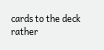cards to the deck rather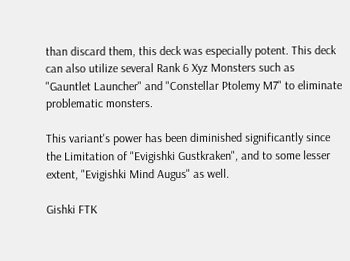than discard them, this deck was especially potent. This deck can also utilize several Rank 6 Xyz Monsters such as "Gauntlet Launcher" and "Constellar Ptolemy M7" to eliminate problematic monsters.

This variant's power has been diminished significantly since the Limitation of "Evigishki Gustkraken", and to some lesser extent, "Evigishki Mind Augus" as well.

Gishki FTK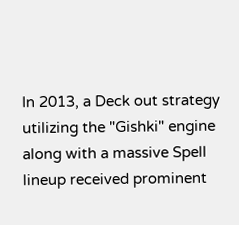In 2013, a Deck out strategy utilizing the "Gishki" engine along with a massive Spell lineup received prominent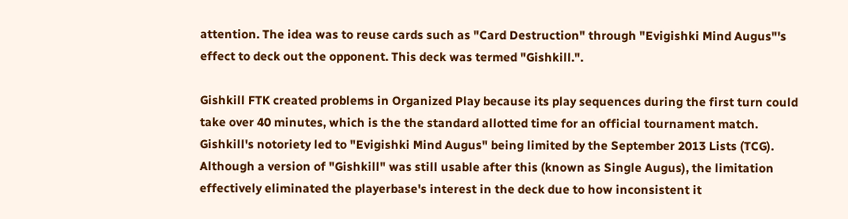attention. The idea was to reuse cards such as "Card Destruction" through "Evigishki Mind Augus"'s effect to deck out the opponent. This deck was termed "Gishkill.".

Gishkill FTK created problems in Organized Play because its play sequences during the first turn could take over 40 minutes, which is the the standard allotted time for an official tournament match. Gishkill's notoriety led to "Evigishki Mind Augus" being limited by the September 2013 Lists (TCG). Although a version of "Gishkill" was still usable after this (known as Single Augus), the limitation effectively eliminated the playerbase's interest in the deck due to how inconsistent it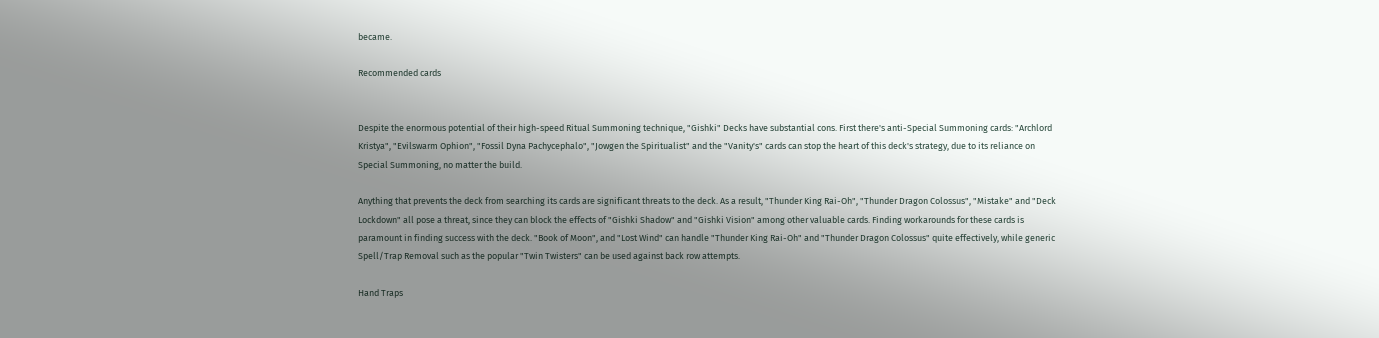became.

Recommended cards


Despite the enormous potential of their high-speed Ritual Summoning technique, "Gishki" Decks have substantial cons. First there's anti-Special Summoning cards: "Archlord Kristya", "Evilswarm Ophion", "Fossil Dyna Pachycephalo", "Jowgen the Spiritualist" and the "Vanity's" cards can stop the heart of this deck's strategy, due to its reliance on Special Summoning, no matter the build.

Anything that prevents the deck from searching its cards are significant threats to the deck. As a result, "Thunder King Rai-Oh", "Thunder Dragon Colossus", "Mistake" and "Deck Lockdown" all pose a threat, since they can block the effects of "Gishki Shadow" and "Gishki Vision" among other valuable cards. Finding workarounds for these cards is paramount in finding success with the deck. "Book of Moon", and "Lost Wind" can handle "Thunder King Rai-Oh" and "Thunder Dragon Colossus" quite effectively, while generic Spell/Trap Removal such as the popular "Twin Twisters" can be used against back row attempts.

Hand Traps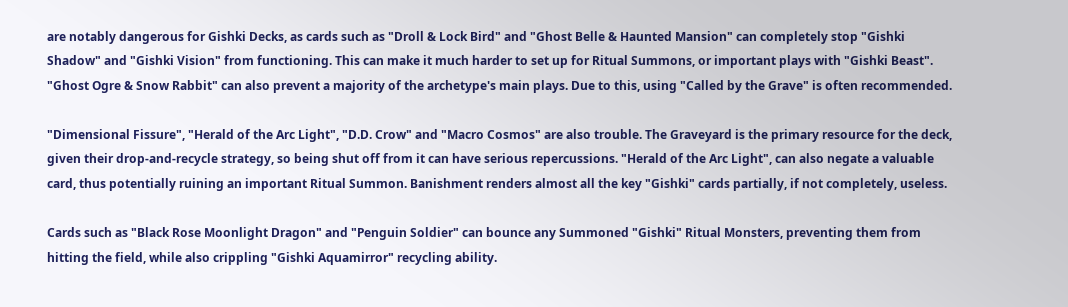are notably dangerous for Gishki Decks, as cards such as "Droll & Lock Bird" and "Ghost Belle & Haunted Mansion" can completely stop "Gishki Shadow" and "Gishki Vision" from functioning. This can make it much harder to set up for Ritual Summons, or important plays with "Gishki Beast". "Ghost Ogre & Snow Rabbit" can also prevent a majority of the archetype's main plays. Due to this, using "Called by the Grave" is often recommended.

"Dimensional Fissure", "Herald of the Arc Light", "D.D. Crow" and "Macro Cosmos" are also trouble. The Graveyard is the primary resource for the deck, given their drop-and-recycle strategy, so being shut off from it can have serious repercussions. "Herald of the Arc Light", can also negate a valuable card, thus potentially ruining an important Ritual Summon. Banishment renders almost all the key "Gishki" cards partially, if not completely, useless.

Cards such as "Black Rose Moonlight Dragon" and "Penguin Soldier" can bounce any Summoned "Gishki" Ritual Monsters, preventing them from hitting the field, while also crippling "Gishki Aquamirror" recycling ability.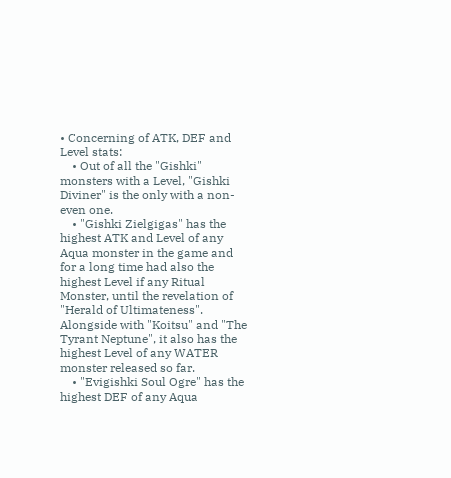• Concerning of ATK, DEF and Level stats:
    • Out of all the "Gishki" monsters with a Level, "Gishki Diviner" is the only with a non-even one.
    • "Gishki Zielgigas" has the highest ATK and Level of any Aqua monster in the game and for a long time had also the highest Level if any Ritual Monster, until the revelation of "Herald of Ultimateness". Alongside with "Koitsu" and "The Tyrant Neptune", it also has the highest Level of any WATER monster released so far.
    • "Evigishki Soul Ogre" has the highest DEF of any Aqua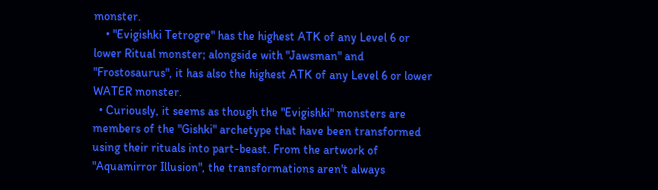monster.
    • "Evigishki Tetrogre" has the highest ATK of any Level 6 or lower Ritual monster; alongside with "Jawsman" and "Frostosaurus", it has also the highest ATK of any Level 6 or lower WATER monster.
  • Curiously, it seems as though the "Evigishki" monsters are members of the "Gishki" archetype that have been transformed using their rituals into part-beast. From the artwork of "Aquamirror Illusion", the transformations aren't always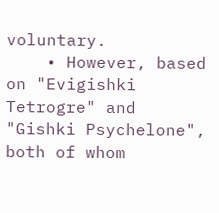voluntary.
    • However, based on "Evigishki Tetrogre" and "Gishki Psychelone", both of whom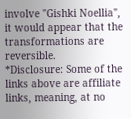involve "Gishki Noellia", it would appear that the transformations are reversible.
*Disclosure: Some of the links above are affiliate links, meaning, at no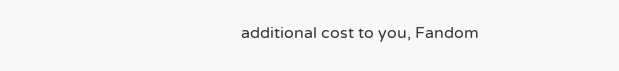additional cost to you, Fandom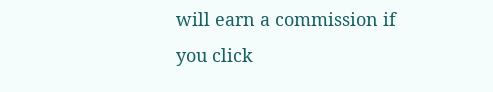will earn a commission if you click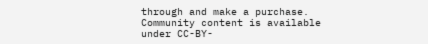through and make a purchase. Community content is available under CC-BY-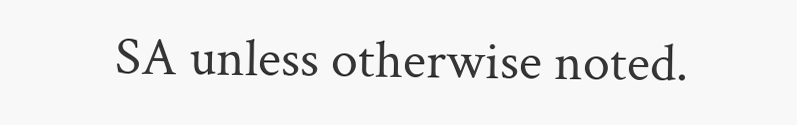SA unless otherwise noted.